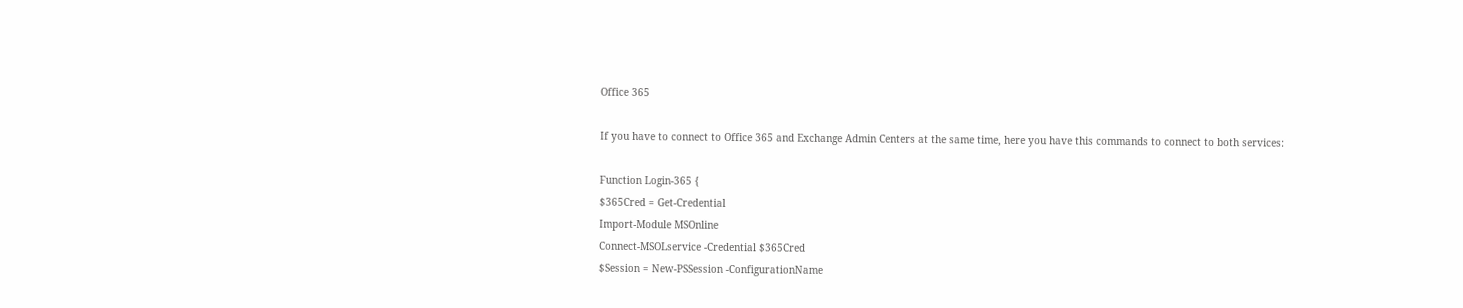Office 365

If you have to connect to Office 365 and Exchange Admin Centers at the same time, here you have this commands to connect to both services:

Function Login-365 {
$365Cred = Get-Credential
Import-Module MSOnline
Connect-MSOLservice -Credential $365Cred
$Session = New-PSSession -ConfigurationName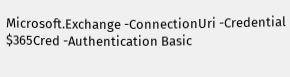Microsoft.Exchange -ConnectionUri -Credential $365Cred -Authentication Basic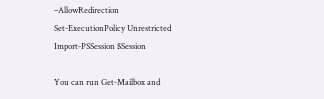–AllowRedirection
Set-ExecutionPolicy Unrestricted
Import-PSSession $Session

You can run Get-Mailbox and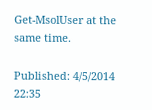Get-MsolUser at the same time.

Published: 4/5/2014 22:35